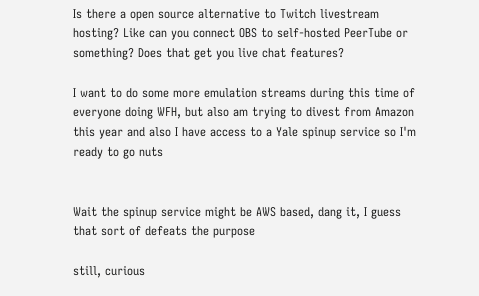Is there a open source alternative to Twitch livestream hosting? Like can you connect OBS to self-hosted PeerTube or something? Does that get you live chat features?

I want to do some more emulation streams during this time of everyone doing WFH, but also am trying to divest from Amazon this year and also I have access to a Yale spinup service so I'm ready to go nuts


Wait the spinup service might be AWS based, dang it, I guess that sort of defeats the purpose

still, curious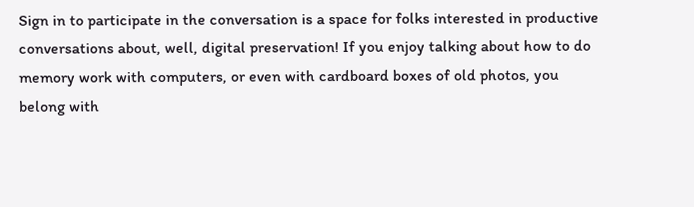Sign in to participate in the conversation is a space for folks interested in productive conversations about, well, digital preservation! If you enjoy talking about how to do memory work with computers, or even with cardboard boxes of old photos, you belong with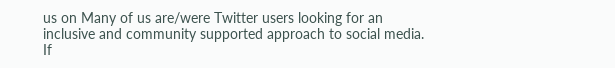us on Many of us are/were Twitter users looking for an inclusive and community supported approach to social media. If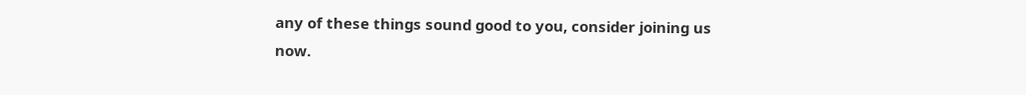any of these things sound good to you, consider joining us now.